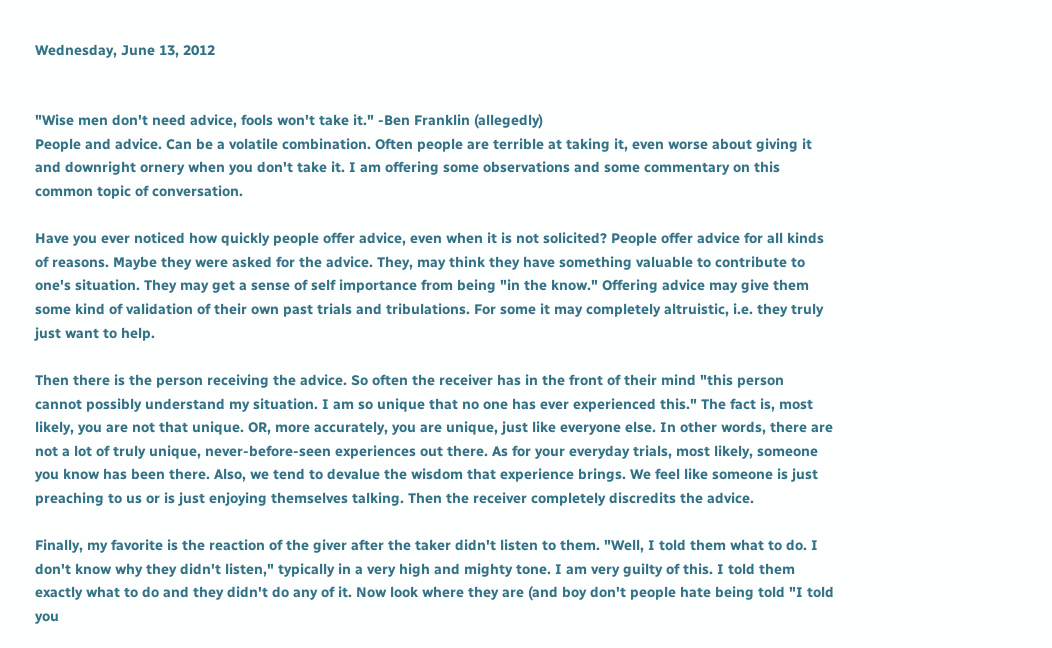Wednesday, June 13, 2012


"Wise men don't need advice, fools won't take it." -Ben Franklin (allegedly)
People and advice. Can be a volatile combination. Often people are terrible at taking it, even worse about giving it and downright ornery when you don't take it. I am offering some observations and some commentary on this common topic of conversation.

Have you ever noticed how quickly people offer advice, even when it is not solicited? People offer advice for all kinds of reasons. Maybe they were asked for the advice. They, may think they have something valuable to contribute to one's situation. They may get a sense of self importance from being "in the know." Offering advice may give them some kind of validation of their own past trials and tribulations. For some it may completely altruistic, i.e. they truly just want to help.

Then there is the person receiving the advice. So often the receiver has in the front of their mind "this person cannot possibly understand my situation. I am so unique that no one has ever experienced this." The fact is, most likely, you are not that unique. OR, more accurately, you are unique, just like everyone else. In other words, there are not a lot of truly unique, never-before-seen experiences out there. As for your everyday trials, most likely, someone you know has been there. Also, we tend to devalue the wisdom that experience brings. We feel like someone is just preaching to us or is just enjoying themselves talking. Then the receiver completely discredits the advice.

Finally, my favorite is the reaction of the giver after the taker didn't listen to them. "Well, I told them what to do. I don't know why they didn't listen," typically in a very high and mighty tone. I am very guilty of this. I told them exactly what to do and they didn't do any of it. Now look where they are (and boy don't people hate being told "I told you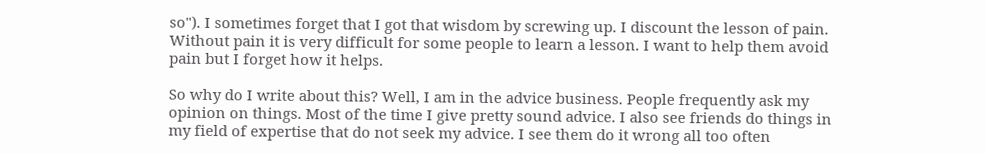so"). I sometimes forget that I got that wisdom by screwing up. I discount the lesson of pain. Without pain it is very difficult for some people to learn a lesson. I want to help them avoid pain but I forget how it helps.

So why do I write about this? Well, I am in the advice business. People frequently ask my opinion on things. Most of the time I give pretty sound advice. I also see friends do things in my field of expertise that do not seek my advice. I see them do it wrong all too often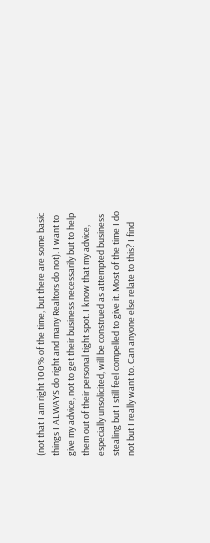(not that I am right 100% of the time, but there are some basic things I ALWAYS do right and many Realtors do not). I want to give my advice, not to get their business necessarily but to help them out of their personal tight spot. I know that my advice, especially unsolicited, will be construed as attempted business stealing but I still feel compelled to give it. Most of the time I do not but I really want to. Can anyone else relate to this? I find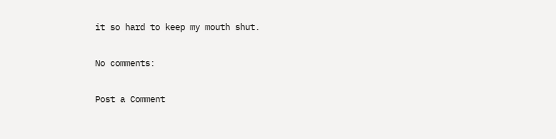it so hard to keep my mouth shut.

No comments:

Post a Comment